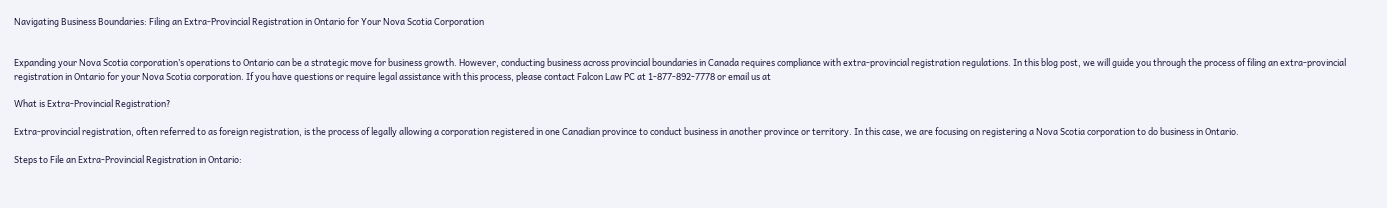Navigating Business Boundaries: Filing an Extra-Provincial Registration in Ontario for Your Nova Scotia Corporation


Expanding your Nova Scotia corporation’s operations to Ontario can be a strategic move for business growth. However, conducting business across provincial boundaries in Canada requires compliance with extra-provincial registration regulations. In this blog post, we will guide you through the process of filing an extra-provincial registration in Ontario for your Nova Scotia corporation. If you have questions or require legal assistance with this process, please contact Falcon Law PC at 1-877-892-7778 or email us at

What is Extra-Provincial Registration?

Extra-provincial registration, often referred to as foreign registration, is the process of legally allowing a corporation registered in one Canadian province to conduct business in another province or territory. In this case, we are focusing on registering a Nova Scotia corporation to do business in Ontario.

Steps to File an Extra-Provincial Registration in Ontario: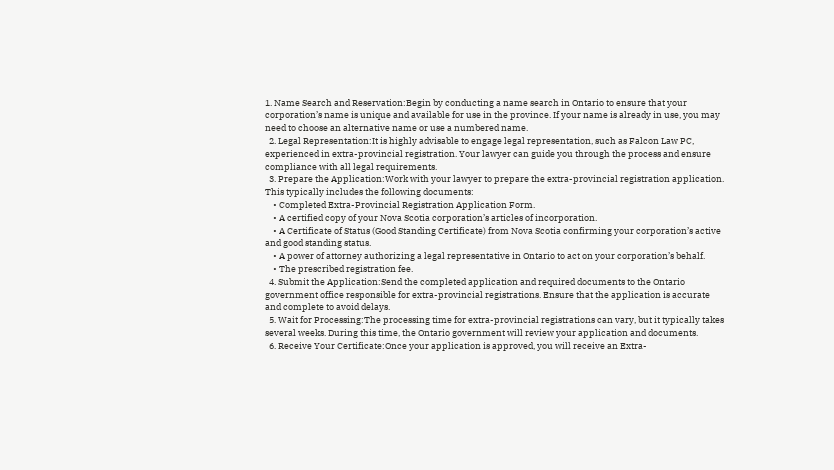1. Name Search and Reservation:Begin by conducting a name search in Ontario to ensure that your corporation’s name is unique and available for use in the province. If your name is already in use, you may need to choose an alternative name or use a numbered name.
  2. Legal Representation:It is highly advisable to engage legal representation, such as Falcon Law PC, experienced in extra-provincial registration. Your lawyer can guide you through the process and ensure compliance with all legal requirements.
  3. Prepare the Application:Work with your lawyer to prepare the extra-provincial registration application. This typically includes the following documents:
    • Completed Extra-Provincial Registration Application Form.
    • A certified copy of your Nova Scotia corporation’s articles of incorporation.
    • A Certificate of Status (Good Standing Certificate) from Nova Scotia confirming your corporation’s active and good standing status.
    • A power of attorney authorizing a legal representative in Ontario to act on your corporation’s behalf.
    • The prescribed registration fee.
  4. Submit the Application:Send the completed application and required documents to the Ontario government office responsible for extra-provincial registrations. Ensure that the application is accurate and complete to avoid delays.
  5. Wait for Processing:The processing time for extra-provincial registrations can vary, but it typically takes several weeks. During this time, the Ontario government will review your application and documents.
  6. Receive Your Certificate:Once your application is approved, you will receive an Extra-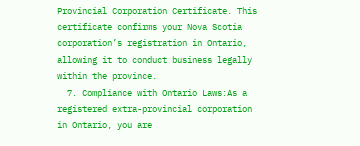Provincial Corporation Certificate. This certificate confirms your Nova Scotia corporation’s registration in Ontario, allowing it to conduct business legally within the province.
  7. Compliance with Ontario Laws:As a registered extra-provincial corporation in Ontario, you are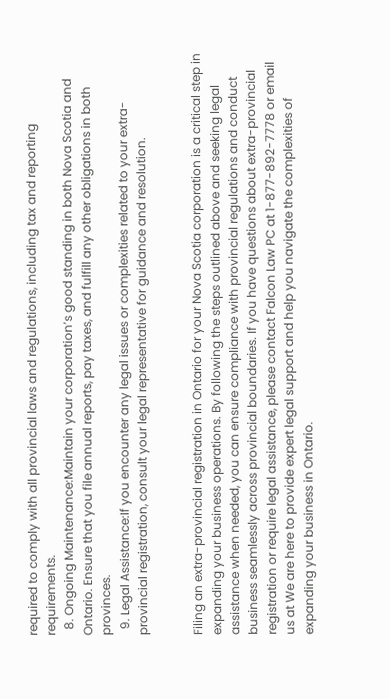required to comply with all provincial laws and regulations, including tax and reporting requirements.
  8. Ongoing Maintenance:Maintain your corporation’s good standing in both Nova Scotia and Ontario. Ensure that you file annual reports, pay taxes, and fulfill any other obligations in both provinces.
  9. Legal Assistance:If you encounter any legal issues or complexities related to your extra-provincial registration, consult your legal representative for guidance and resolution.


Filing an extra-provincial registration in Ontario for your Nova Scotia corporation is a critical step in expanding your business operations. By following the steps outlined above and seeking legal assistance when needed, you can ensure compliance with provincial regulations and conduct business seamlessly across provincial boundaries. If you have questions about extra-provincial registration or require legal assistance, please contact Falcon Law PC at 1-877-892-7778 or email us at We are here to provide expert legal support and help you navigate the complexities of expanding your business in Ontario.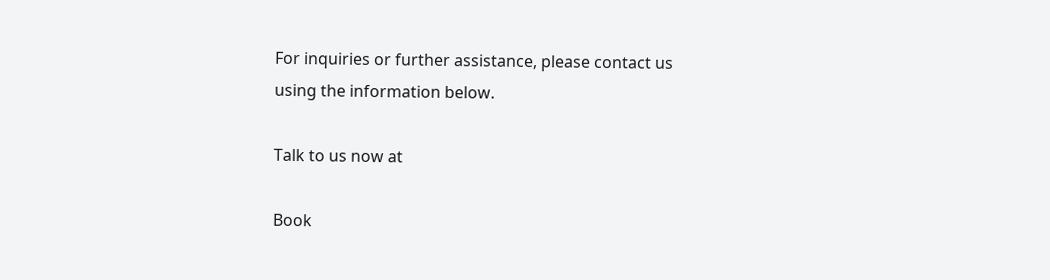For inquiries or further assistance, please contact us using the information below.

Talk to us now at

Book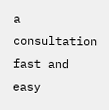a consultation fast and easy